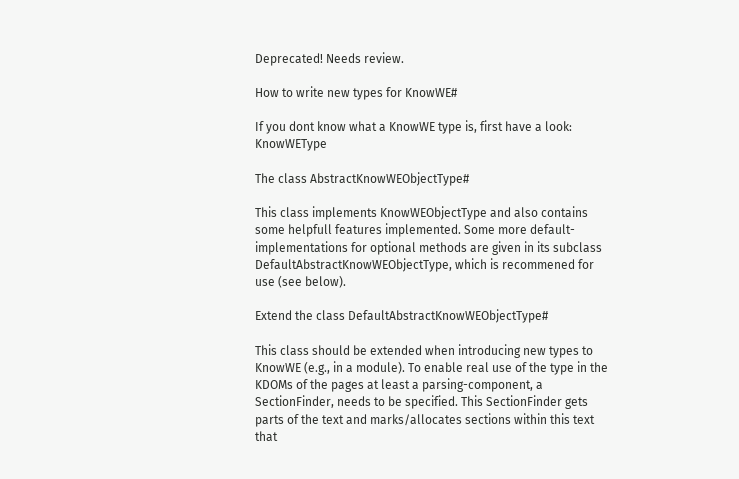Deprecated! Needs review.

How to write new types for KnowWE#

If you dont know what a KnowWE type is, first have a look: KnowWEType

The class AbstractKnowWEObjectType#

This class implements KnowWEObjectType and also contains some helpfull features implemented. Some more default-implementations for optional methods are given in its subclass DefaultAbstractKnowWEObjectType, which is recommened for use (see below).

Extend the class DefaultAbstractKnowWEObjectType#

This class should be extended when introducing new types to KnowWE (e.g., in a module). To enable real use of the type in the KDOMs of the pages at least a parsing-component, a SectionFinder, needs to be specified. This SectionFinder gets parts of the text and marks/allocates sections within this text that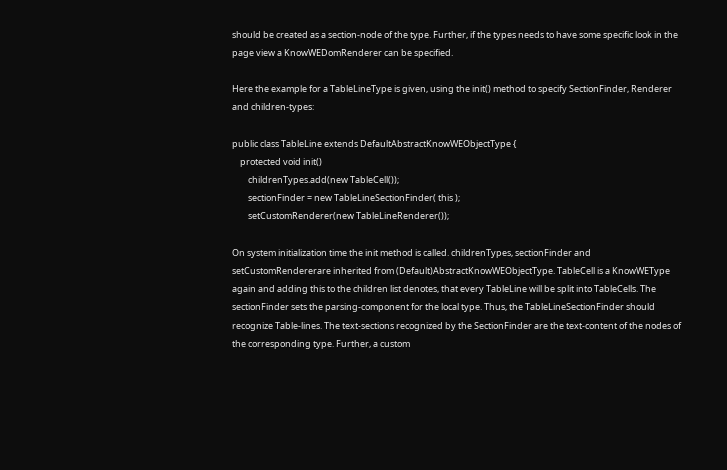should be created as a section-node of the type. Further, if the types needs to have some specific look in the page view a KnowWEDomRenderer can be specified.

Here the example for a TableLineType is given, using the init() method to specify SectionFinder, Renderer and children-types:

public class TableLine extends DefaultAbstractKnowWEObjectType {
    protected void init()
        childrenTypes.add(new TableCell());
        sectionFinder = new TableLineSectionFinder( this );
        setCustomRenderer(new TableLineRenderer());

On system initialization time the init method is called. childrenTypes, sectionFinder and setCustomRendererare inherited from (Default)AbstractKnowWEObjectType. TableCell is a KnowWEType again and adding this to the children list denotes, that every TableLine will be split into TableCells. The sectionFinder sets the parsing-component for the local type. Thus, the TableLineSectionFinder should recognize Table-lines. The text-sections recognized by the SectionFinder are the text-content of the nodes of the corresponding type. Further, a custom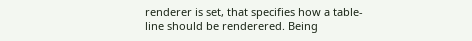renderer is set, that specifies how a table-line should be renderered. Being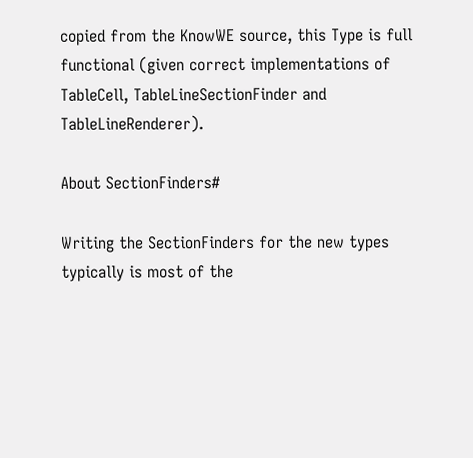copied from the KnowWE source, this Type is full functional (given correct implementations of TableCell, TableLineSectionFinder and TableLineRenderer).

About SectionFinders#

Writing the SectionFinders for the new types typically is most of the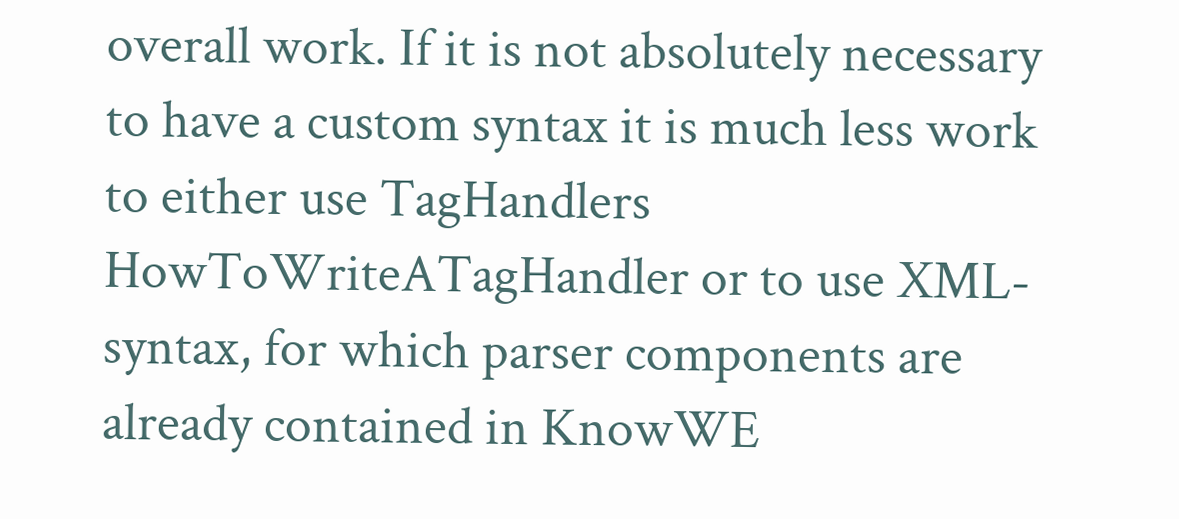overall work. If it is not absolutely necessary to have a custom syntax it is much less work to either use TagHandlers HowToWriteATagHandler or to use XML-syntax, for which parser components are already contained in KnowWE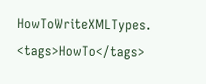HowToWriteXMLTypes. <tags>HowTo</tags>